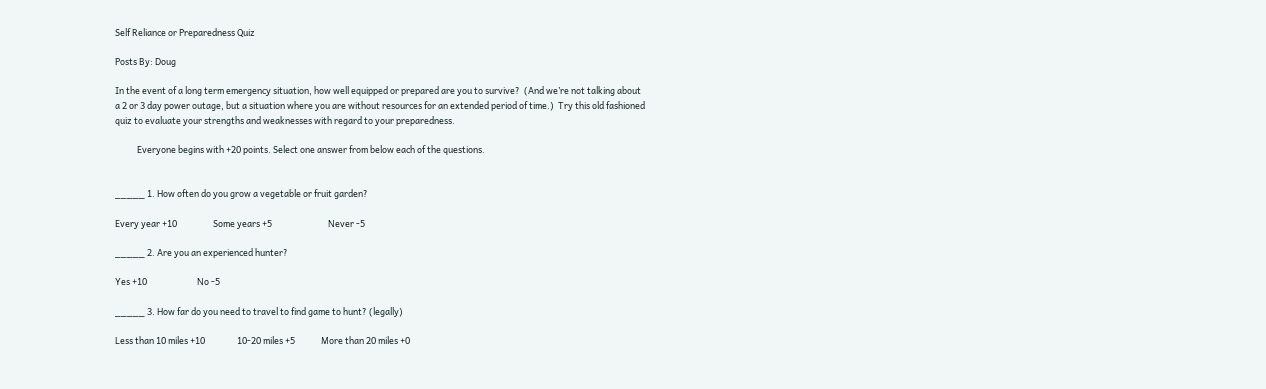Self Reliance or Preparedness Quiz

Posts By: Doug

In the event of a long term emergency situation, how well equipped or prepared are you to survive?  (And we’re not talking about a 2 or 3 day power outage, but a situation where you are without resources for an extended period of time.)  Try this old fashioned quiz to evaluate your strengths and weaknesses with regard to your preparedness.

           Everyone begins with +20 points. Select one answer from below each of the questions.


_____ 1. How often do you grow a vegetable or fruit garden?

Every year +10                  Some years +5                            Never -5

_____ 2. Are you an experienced hunter?

Yes +10                         No -5

_____ 3. How far do you need to travel to find game to hunt? (legally)

Less than 10 miles +10                10-20 miles +5             More than 20 miles +0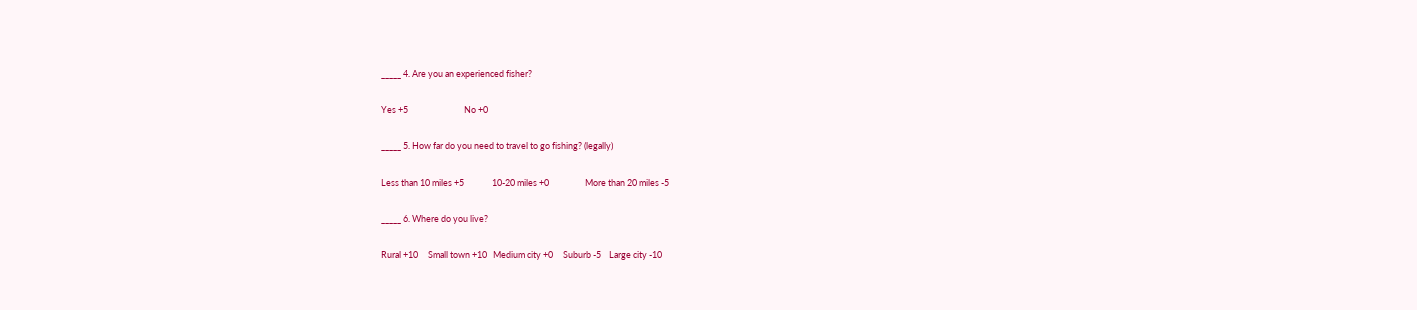_____ 4. Are you an experienced fisher?

Yes +5                            No +0

_____ 5. How far do you need to travel to go fishing? (legally)

Less than 10 miles +5              10-20 miles +0                  More than 20 miles -5

_____ 6. Where do you live?

Rural +10     Small town +10   Medium city +0     Suburb -5    Large city -10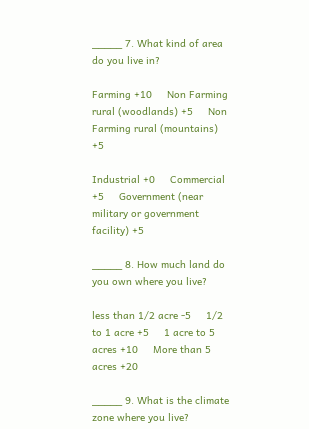_____ 7. What kind of area do you live in?

Farming +10     Non Farming rural (woodlands) +5     Non Farming rural (mountains) +5

Industrial +0     Commercial +5     Government (near military or government facility) +5

_____ 8. How much land do you own where you live?

less than 1/2 acre -5     1/2 to 1 acre +5     1 acre to 5 acres +10     More than 5 acres +20

_____ 9. What is the climate zone where you live?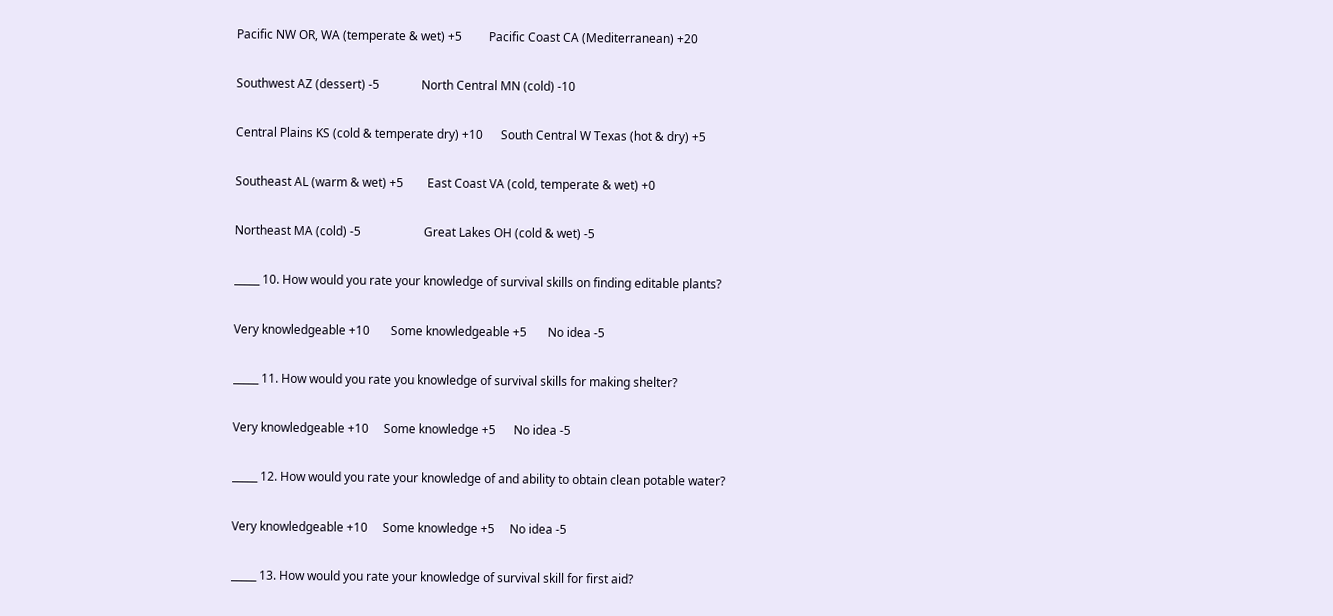Pacific NW OR, WA (temperate & wet) +5         Pacific Coast CA (Mediterranean) +20

Southwest AZ (dessert) -5              North Central MN (cold) -10

Central Plains KS (cold & temperate dry) +10      South Central W Texas (hot & dry) +5

Southeast AL (warm & wet) +5        East Coast VA (cold, temperate & wet) +0

Northeast MA (cold) -5                     Great Lakes OH (cold & wet) -5

_____ 10. How would you rate your knowledge of survival skills on finding editable plants?

Very knowledgeable +10       Some knowledgeable +5       No idea -5

_____ 11. How would you rate you knowledge of survival skills for making shelter?

Very knowledgeable +10     Some knowledge +5      No idea -5

_____ 12. How would you rate your knowledge of and ability to obtain clean potable water?

Very knowledgeable +10     Some knowledge +5     No idea -5

_____ 13. How would you rate your knowledge of survival skill for first aid?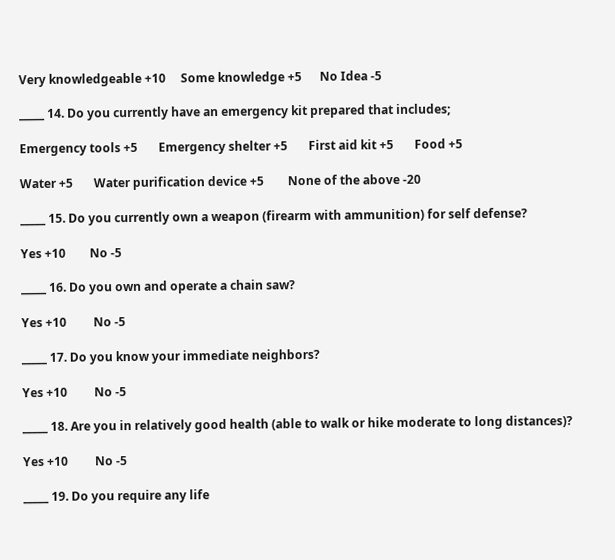Very knowledgeable +10     Some knowledge +5      No Idea -5

_____ 14. Do you currently have an emergency kit prepared that includes;

Emergency tools +5       Emergency shelter +5       First aid kit +5       Food +5

Water +5       Water purification device +5        None of the above -20

_____ 15. Do you currently own a weapon (firearm with ammunition) for self defense?

Yes +10        No -5

_____ 16. Do you own and operate a chain saw?

Yes +10         No -5

_____ 17. Do you know your immediate neighbors?

Yes +10         No -5

_____ 18. Are you in relatively good health (able to walk or hike moderate to long distances)?

Yes +10         No -5

_____ 19. Do you require any life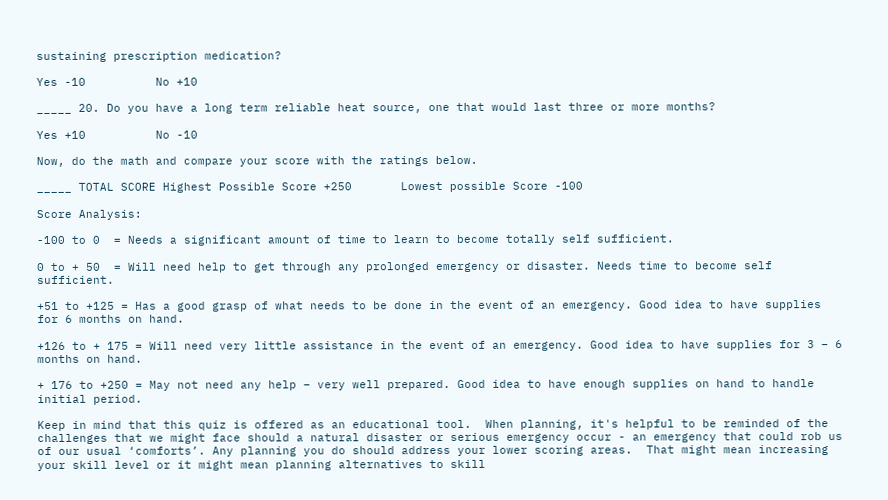sustaining prescription medication?

Yes -10          No +10

_____ 20. Do you have a long term reliable heat source, one that would last three or more months?

Yes +10          No -10

Now, do the math and compare your score with the ratings below.

_____ TOTAL SCORE Highest Possible Score +250       Lowest possible Score -100

Score Analysis:

-100 to 0  = Needs a significant amount of time to learn to become totally self sufficient.

0 to + 50  = Will need help to get through any prolonged emergency or disaster. Needs time to become self sufficient.

+51 to +125 = Has a good grasp of what needs to be done in the event of an emergency. Good idea to have supplies for 6 months on hand.

+126 to + 175 = Will need very little assistance in the event of an emergency. Good idea to have supplies for 3 – 6 months on hand.

+ 176 to +250 = May not need any help – very well prepared. Good idea to have enough supplies on hand to handle initial period.

Keep in mind that this quiz is offered as an educational tool.  When planning, it's helpful to be reminded of the challenges that we might face should a natural disaster or serious emergency occur - an emergency that could rob us of our usual ‘comforts’. Any planning you do should address your lower scoring areas.  That might mean increasing your skill level or it might mean planning alternatives to skill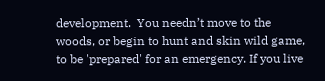development.  You needn’t move to the woods, or begin to hunt and skin wild game, to be 'prepared' for an emergency. If you live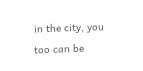in the city, you too can be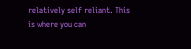relatively self reliant. This is where you can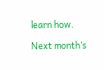learn how.

Next month’s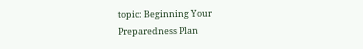topic: Beginning Your Preparedness Plan